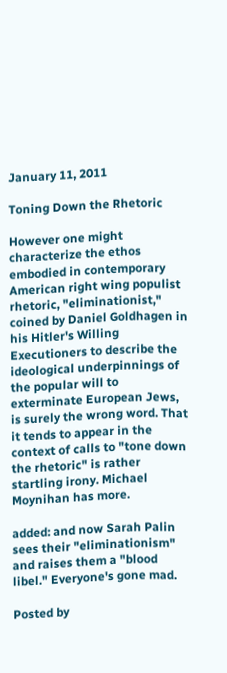January 11, 2011

Toning Down the Rhetoric

However one might characterize the ethos embodied in contemporary American right wing populist rhetoric, "eliminationist," coined by Daniel Goldhagen in his Hitler's Willing Executioners to describe the ideological underpinnings of the popular will to exterminate European Jews, is surely the wrong word. That it tends to appear in the context of calls to "tone down the rhetoric" is rather startling irony. Michael Moynihan has more.

added: and now Sarah Palin sees their "eliminationism" and raises them a "blood libel." Everyone's gone mad.

Posted by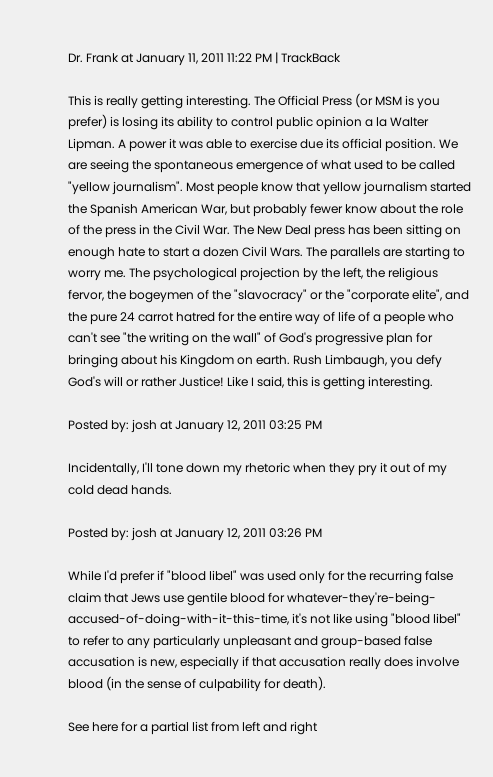Dr. Frank at January 11, 2011 11:22 PM | TrackBack

This is really getting interesting. The Official Press (or MSM is you prefer) is losing its ability to control public opinion a la Walter Lipman. A power it was able to exercise due its official position. We are seeing the spontaneous emergence of what used to be called "yellow journalism". Most people know that yellow journalism started the Spanish American War, but probably fewer know about the role of the press in the Civil War. The New Deal press has been sitting on enough hate to start a dozen Civil Wars. The parallels are starting to worry me. The psychological projection by the left, the religious fervor, the bogeymen of the "slavocracy" or the "corporate elite", and the pure 24 carrot hatred for the entire way of life of a people who can't see "the writing on the wall" of God's progressive plan for bringing about his Kingdom on earth. Rush Limbaugh, you defy God's will or rather Justice! Like I said, this is getting interesting.

Posted by: josh at January 12, 2011 03:25 PM

Incidentally, I'll tone down my rhetoric when they pry it out of my cold dead hands.

Posted by: josh at January 12, 2011 03:26 PM

While I'd prefer if "blood libel" was used only for the recurring false claim that Jews use gentile blood for whatever-they're-being-accused-of-doing-with-it-this-time, it's not like using "blood libel" to refer to any particularly unpleasant and group-based false accusation is new, especially if that accusation really does involve blood (in the sense of culpability for death).

See here for a partial list from left and right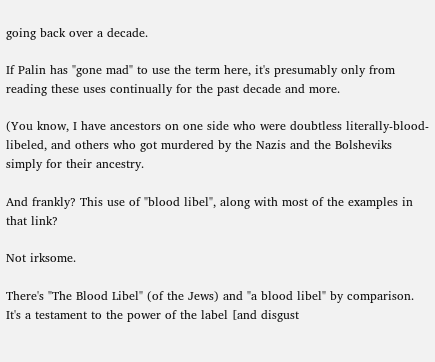going back over a decade.

If Palin has "gone mad" to use the term here, it's presumably only from reading these uses continually for the past decade and more.

(You know, I have ancestors on one side who were doubtless literally-blood-libeled, and others who got murdered by the Nazis and the Bolsheviks simply for their ancestry.

And frankly? This use of "blood libel", along with most of the examples in that link?

Not irksome.

There's "The Blood Libel" (of the Jews) and "a blood libel" by comparison. It's a testament to the power of the label [and disgust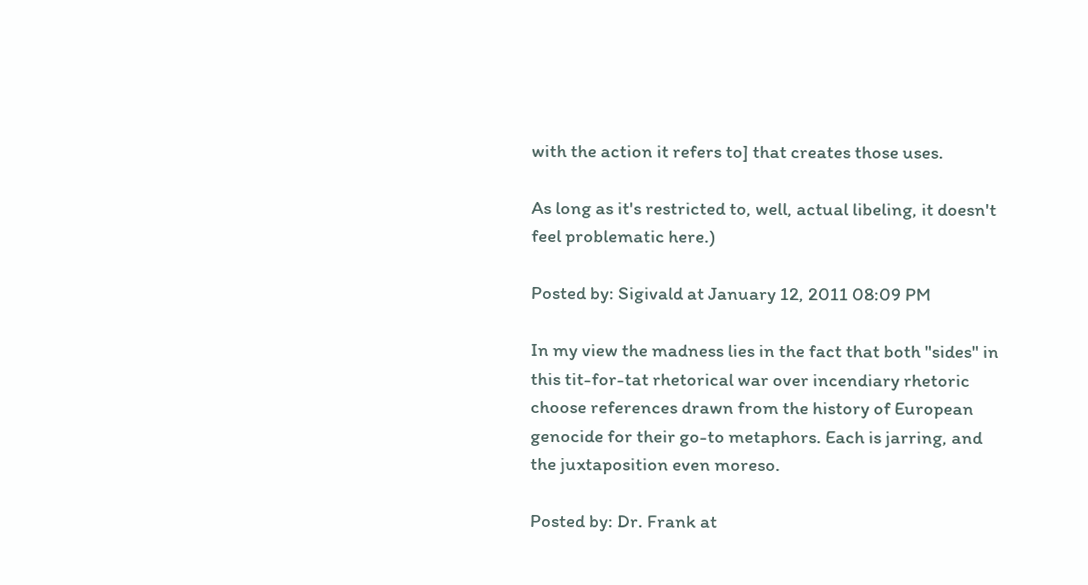with the action it refers to] that creates those uses.

As long as it's restricted to, well, actual libeling, it doesn't feel problematic here.)

Posted by: Sigivald at January 12, 2011 08:09 PM

In my view the madness lies in the fact that both "sides" in this tit-for-tat rhetorical war over incendiary rhetoric choose references drawn from the history of European genocide for their go-to metaphors. Each is jarring, and the juxtaposition even moreso.

Posted by: Dr. Frank at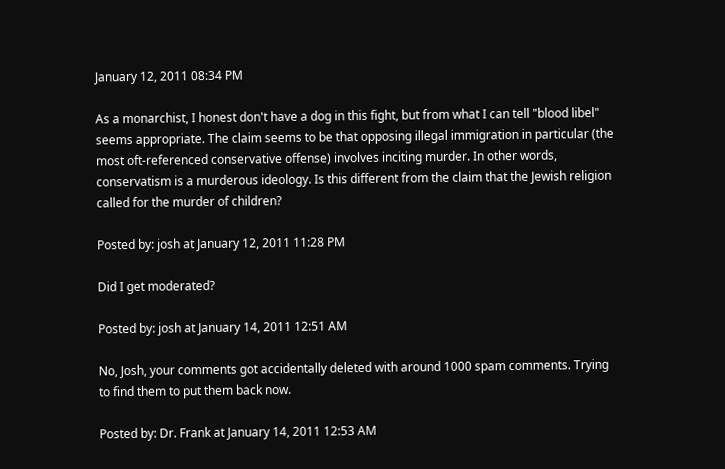January 12, 2011 08:34 PM

As a monarchist, I honest don't have a dog in this fight, but from what I can tell "blood libel" seems appropriate. The claim seems to be that opposing illegal immigration in particular (the most oft-referenced conservative offense) involves inciting murder. In other words, conservatism is a murderous ideology. Is this different from the claim that the Jewish religion called for the murder of children?

Posted by: josh at January 12, 2011 11:28 PM

Did I get moderated?

Posted by: josh at January 14, 2011 12:51 AM

No, Josh, your comments got accidentally deleted with around 1000 spam comments. Trying to find them to put them back now.

Posted by: Dr. Frank at January 14, 2011 12:53 AM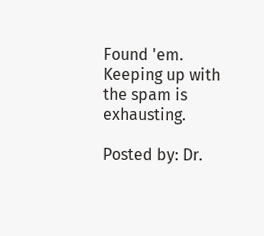Found 'em. Keeping up with the spam is exhausting.

Posted by: Dr.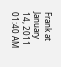Frank at January 14, 2011 01:40 AM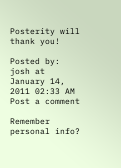Posterity will thank you!

Posted by: josh at January 14, 2011 02:33 AM
Post a comment

Remember personal info?